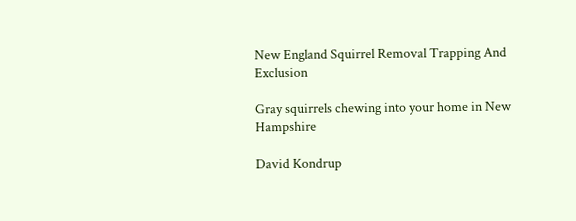New England Squirrel Removal Trapping And Exclusion

Gray squirrels chewing into your home in New Hampshire

David Kondrup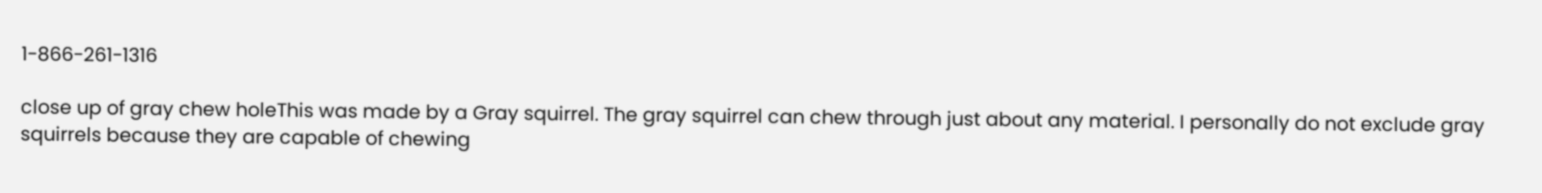1-866-261-1316

close up of gray chew holeThis was made by a Gray squirrel. The gray squirrel can chew through just about any material. I personally do not exclude gray squirrels because they are capable of chewing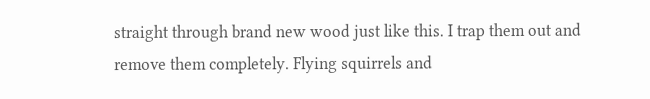straight through brand new wood just like this. I trap them out and remove them completely. Flying squirrels and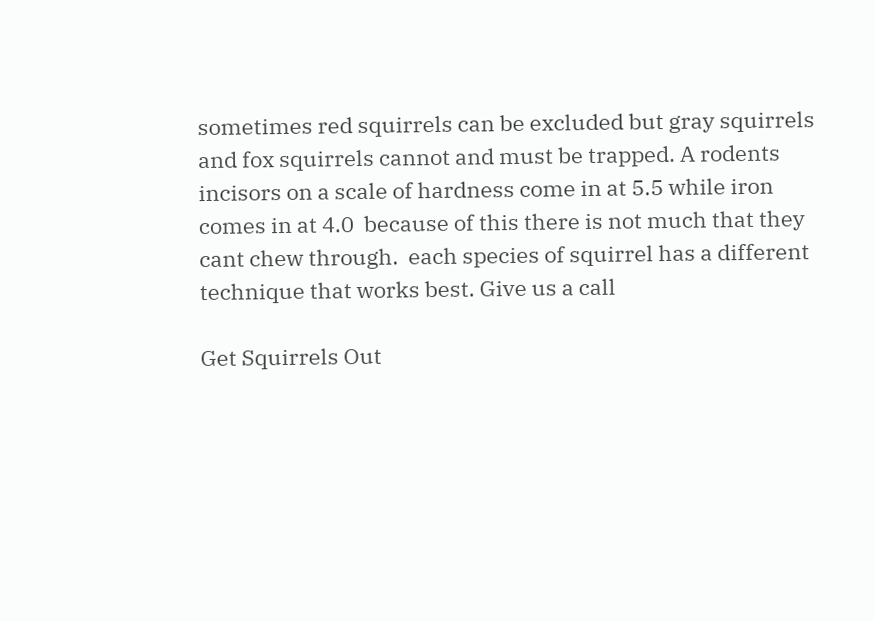sometimes red squirrels can be excluded but gray squirrels and fox squirrels cannot and must be trapped. A rodents incisors on a scale of hardness come in at 5.5 while iron comes in at 4.0  because of this there is not much that they cant chew through.  each species of squirrel has a different technique that works best. Give us a call

Get Squirrels Out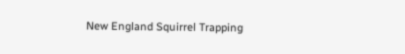New England Squirrel Trapping